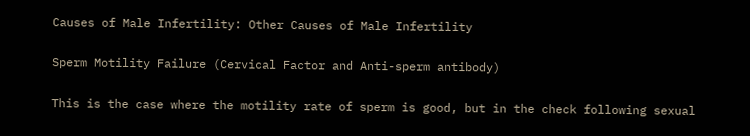Causes of Male Infertility: Other Causes of Male Infertility

Sperm Motility Failure (Cervical Factor and Anti-sperm antibody)

This is the case where the motility rate of sperm is good, but in the check following sexual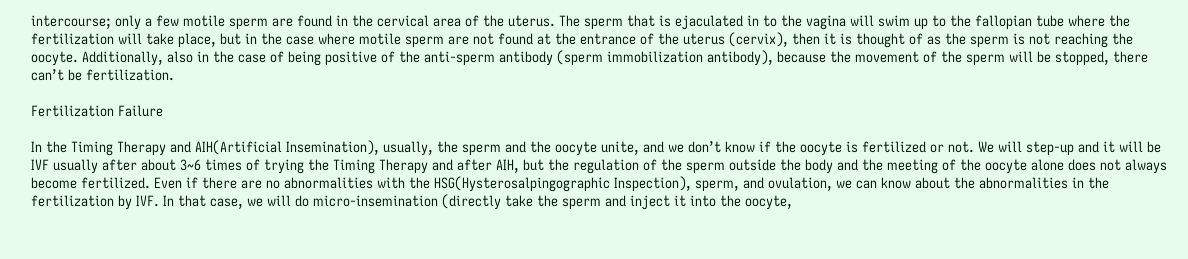intercourse; only a few motile sperm are found in the cervical area of the uterus. The sperm that is ejaculated in to the vagina will swim up to the fallopian tube where the fertilization will take place, but in the case where motile sperm are not found at the entrance of the uterus (cervix), then it is thought of as the sperm is not reaching the oocyte. Additionally, also in the case of being positive of the anti-sperm antibody (sperm immobilization antibody), because the movement of the sperm will be stopped, there can’t be fertilization.

Fertilization Failure

In the Timing Therapy and AIH(Artificial Insemination), usually, the sperm and the oocyte unite, and we don’t know if the oocyte is fertilized or not. We will step-up and it will be IVF usually after about 3~6 times of trying the Timing Therapy and after AIH, but the regulation of the sperm outside the body and the meeting of the oocyte alone does not always become fertilized. Even if there are no abnormalities with the HSG(Hysterosalpingographic Inspection), sperm, and ovulation, we can know about the abnormalities in the fertilization by IVF. In that case, we will do micro-insemination (directly take the sperm and inject it into the oocyte,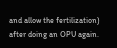and allow the fertilization) after doing an OPU again.